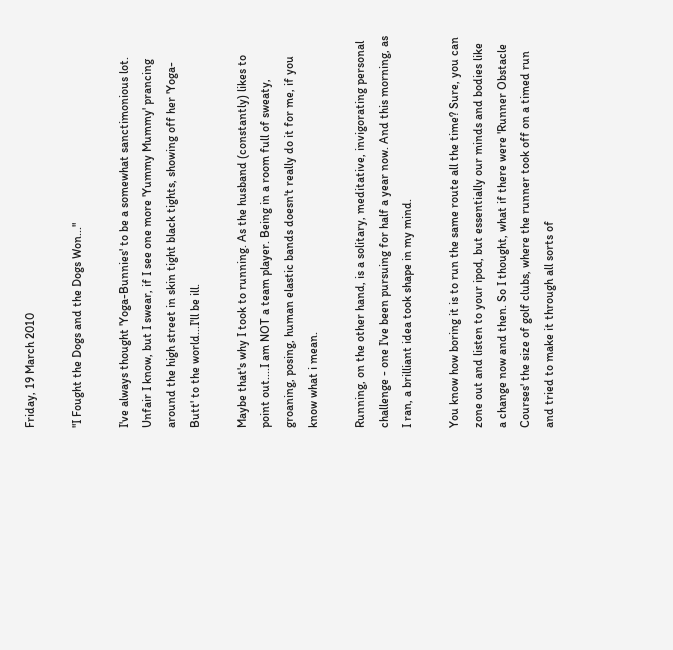Friday, 19 March 2010

"I Fought the Dogs and the Dogs Won..."

I've always thought 'Yoga-Bunnies' to be a somewhat sanctimonious lot. Unfair I know, but I swear, if I see one more 'Yummy Mummy' prancing around the high street in skin tight black tights, showing off her 'Yoga-Butt' to the world...I'll be ill.

Maybe that's why I took to running. As the husband (constantly) likes to point out....I am NOT a team player. Being in a room full of sweaty, groaning, posing, human elastic bands doesn't really do it for me, if you know what i mean.

Running, on the other hand, is a solitary, meditative, invigorating personal challenge - one I've been pursuing for half a year now. And this morning, as I ran, a brilliant idea took shape in my mind.

You know how boring it is to run the same route all the time? Sure, you can zone out and listen to your ipod, but essentially our minds and bodies like a change now and then. So I thought, what if there were 'Runner Obstacle Courses' the size of golf clubs, where the runner took off on a timed run and tried to make it through all sorts of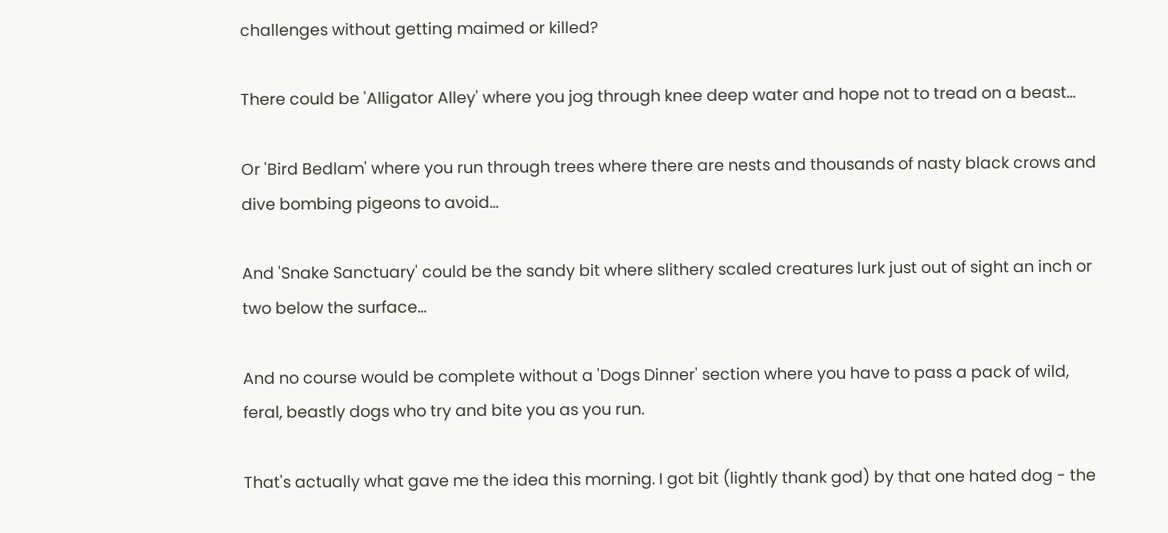challenges without getting maimed or killed?

There could be 'Alligator Alley' where you jog through knee deep water and hope not to tread on a beast...

Or 'Bird Bedlam' where you run through trees where there are nests and thousands of nasty black crows and dive bombing pigeons to avoid...

And 'Snake Sanctuary' could be the sandy bit where slithery scaled creatures lurk just out of sight an inch or two below the surface...

And no course would be complete without a 'Dogs Dinner' section where you have to pass a pack of wild, feral, beastly dogs who try and bite you as you run.

That's actually what gave me the idea this morning. I got bit (lightly thank god) by that one hated dog - the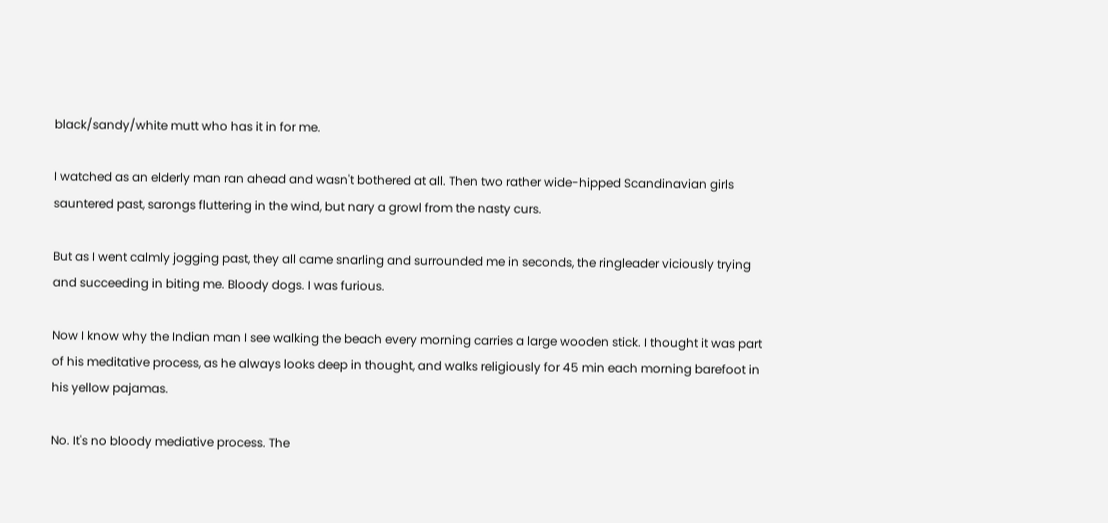black/sandy/white mutt who has it in for me.

I watched as an elderly man ran ahead and wasn't bothered at all. Then two rather wide-hipped Scandinavian girls sauntered past, sarongs fluttering in the wind, but nary a growl from the nasty curs.

But as I went calmly jogging past, they all came snarling and surrounded me in seconds, the ringleader viciously trying and succeeding in biting me. Bloody dogs. I was furious.

Now I know why the Indian man I see walking the beach every morning carries a large wooden stick. I thought it was part of his meditative process, as he always looks deep in thought, and walks religiously for 45 min each morning barefoot in his yellow pajamas.

No. It's no bloody mediative process. The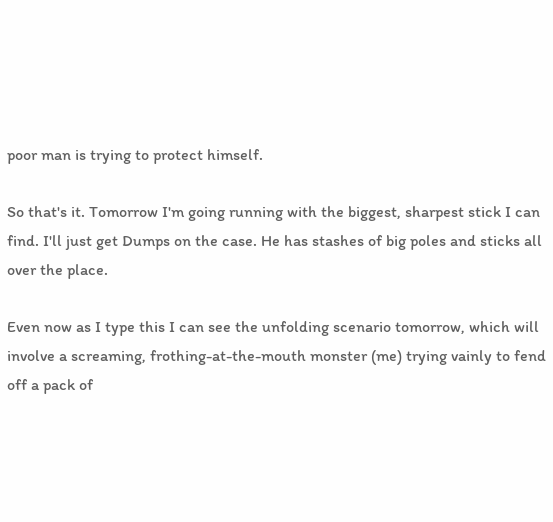poor man is trying to protect himself.

So that's it. Tomorrow I'm going running with the biggest, sharpest stick I can find. I'll just get Dumps on the case. He has stashes of big poles and sticks all over the place.

Even now as I type this I can see the unfolding scenario tomorrow, which will involve a screaming, frothing-at-the-mouth monster (me) trying vainly to fend off a pack of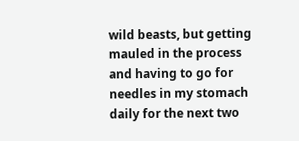wild beasts, but getting mauled in the process and having to go for needles in my stomach daily for the next two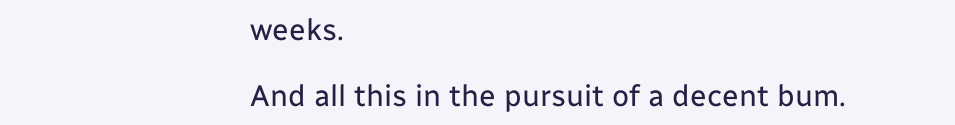weeks.

And all this in the pursuit of a decent bum.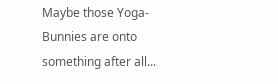Maybe those Yoga-Bunnies are onto something after all...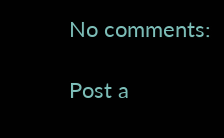No comments:

Post a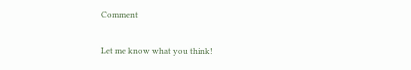Comment

Let me know what you think!